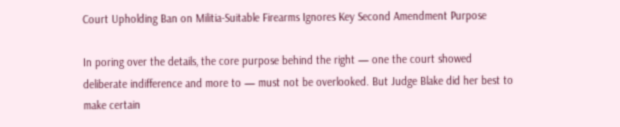Court Upholding Ban on Militia-Suitable Firearms Ignores Key Second Amendment Purpose

In poring over the details, the core purpose behind the right — one the court showed deliberate indifference and more to — must not be overlooked. But Judge Blake did her best to make certain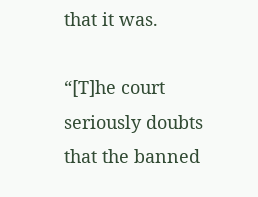that it was.

“[T]he court seriously doubts that the banned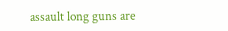assault long guns are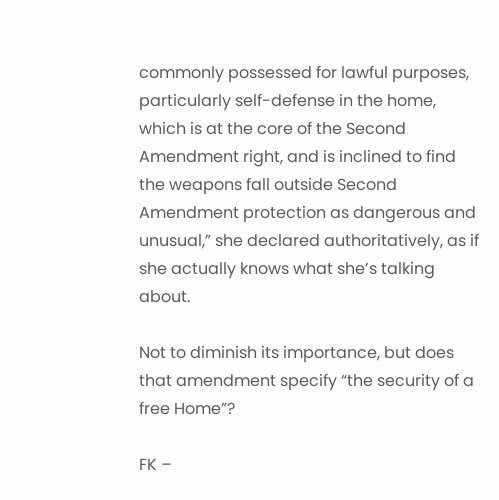commonly possessed for lawful purposes, particularly self-defense in the home, which is at the core of the Second Amendment right, and is inclined to find the weapons fall outside Second Amendment protection as dangerous and unusual,” she declared authoritatively, as if she actually knows what she’s talking about.

Not to diminish its importance, but does that amendment specify “the security of a free Home”?

FK –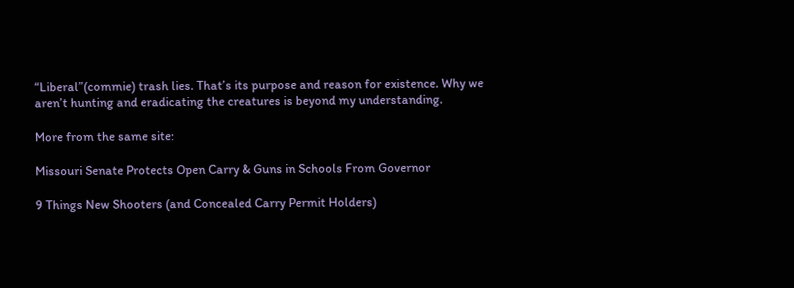“Liberal”(commie) trash lies. That’s its purpose and reason for existence. Why we aren’t hunting and eradicating the creatures is beyond my understanding.

More from the same site:

Missouri Senate Protects Open Carry & Guns in Schools From Governor

9 Things New Shooters (and Concealed Carry Permit Holders)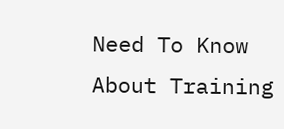Need To Know About Training